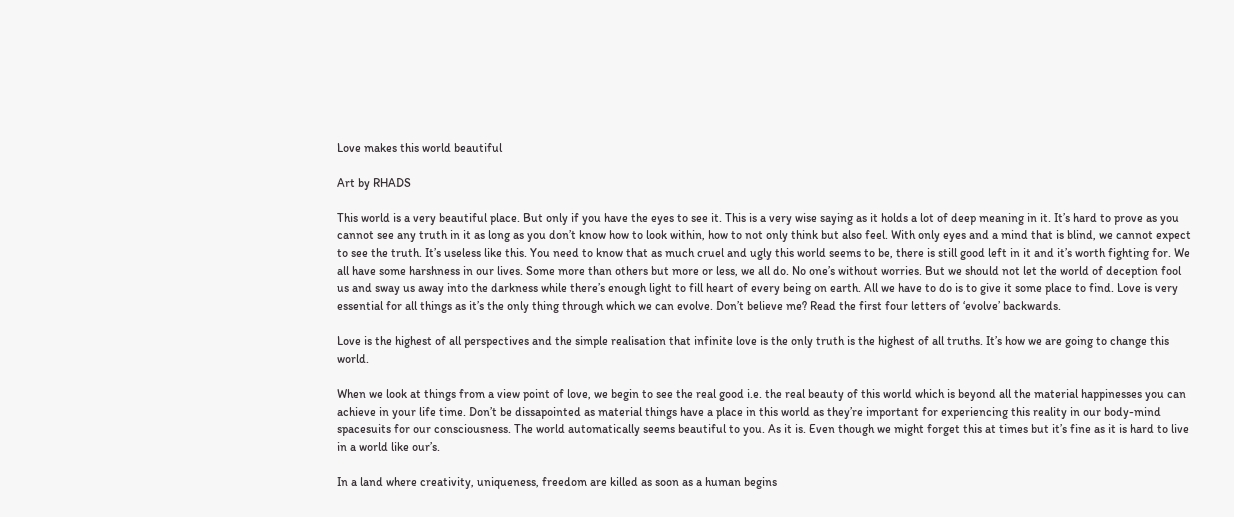Love makes this world beautiful

Art by RHADS

This world is a very beautiful place. But only if you have the eyes to see it. This is a very wise saying as it holds a lot of deep meaning in it. It’s hard to prove as you cannot see any truth in it as long as you don’t know how to look within, how to not only think but also feel. With only eyes and a mind that is blind, we cannot expect to see the truth. It’s useless like this. You need to know that as much cruel and ugly this world seems to be, there is still good left in it and it’s worth fighting for. We all have some harshness in our lives. Some more than others but more or less, we all do. No one’s without worries. But we should not let the world of deception fool us and sway us away into the darkness while there’s enough light to fill heart of every being on earth. All we have to do is to give it some place to find. Love is very essential for all things as it’s the only thing through which we can evolve. Don’t believe me? Read the first four letters of ‘evolve’ backwards.

Love is the highest of all perspectives and the simple realisation that infinite love is the only truth is the highest of all truths. It’s how we are going to change this world.

When we look at things from a view point of love, we begin to see the real good i.e. the real beauty of this world which is beyond all the material happinesses you can achieve in your life time. Don’t be dissapointed as material things have a place in this world as they’re important for experiencing this reality in our body-mind spacesuits for our consciousness. The world automatically seems beautiful to you. As it is. Even though we might forget this at times but it’s fine as it is hard to live in a world like our’s.

In a land where creativity, uniqueness, freedom are killed as soon as a human begins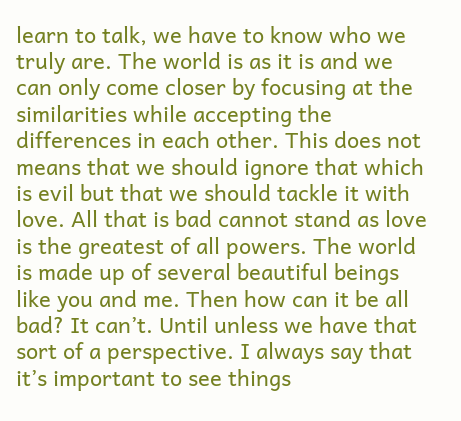learn to talk, we have to know who we truly are. The world is as it is and we can only come closer by focusing at the similarities while accepting the differences in each other. This does not means that we should ignore that which is evil but that we should tackle it with love. All that is bad cannot stand as love is the greatest of all powers. The world is made up of several beautiful beings like you and me. Then how can it be all bad? It can’t. Until unless we have that sort of a perspective. I always say that it’s important to see things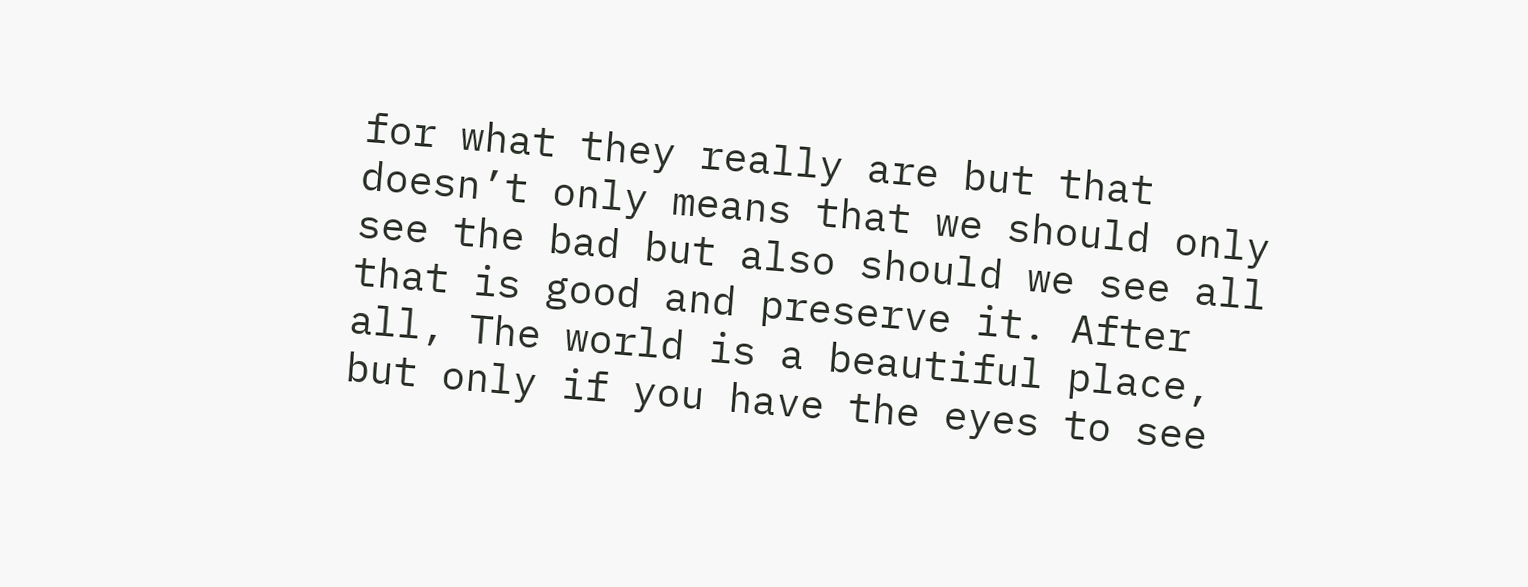for what they really are but that doesn’t only means that we should only see the bad but also should we see all that is good and preserve it. After all, The world is a beautiful place, but only if you have the eyes to see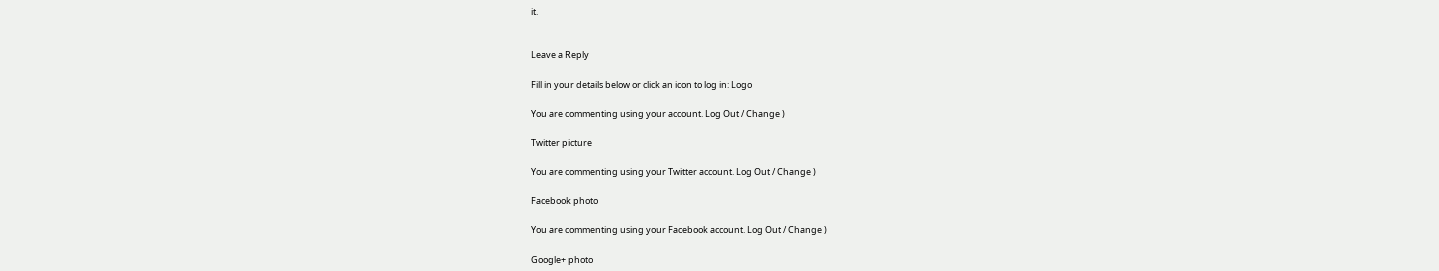it.


Leave a Reply

Fill in your details below or click an icon to log in: Logo

You are commenting using your account. Log Out / Change )

Twitter picture

You are commenting using your Twitter account. Log Out / Change )

Facebook photo

You are commenting using your Facebook account. Log Out / Change )

Google+ photo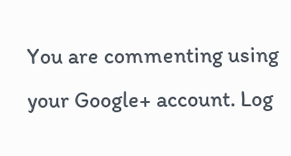You are commenting using your Google+ account. Log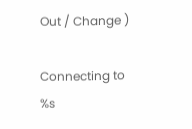Out / Change )

Connecting to %s